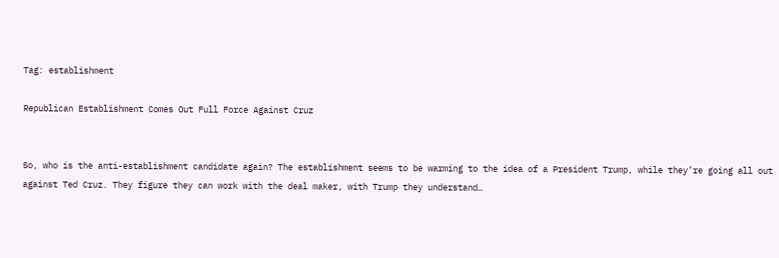Tag: establishment

Republican Establishment Comes Out Full Force Against Cruz


So, who is the anti-establishment candidate again? The establishment seems to be warming to the idea of a President Trump, while they’re going all out against Ted Cruz. They figure they can work with the deal maker, with Trump they understand…